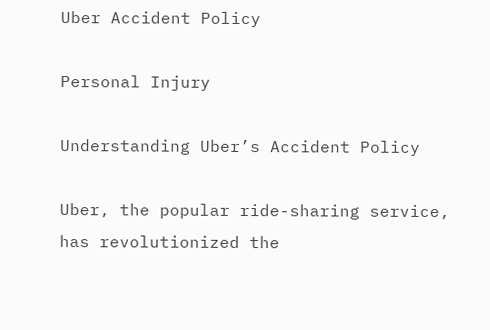Uber Accident Policy

Personal Injury

Understanding Uber’s Accident Policy

Uber, the popular ride-sharing service, has revolutionized the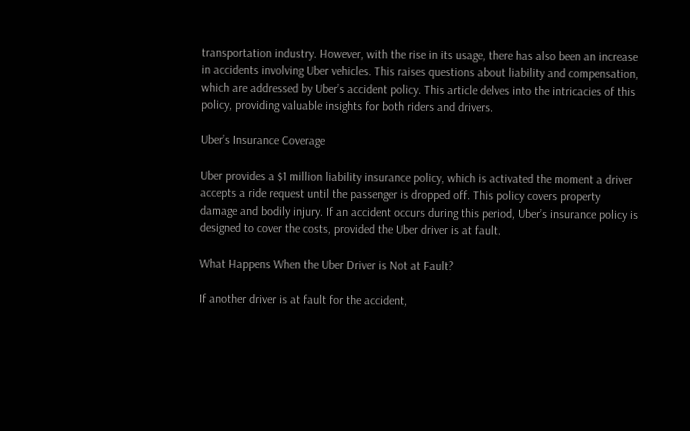transportation industry. However, with the rise in its usage, there has also been an increase in accidents involving Uber vehicles. This raises questions about liability and compensation, which are addressed by Uber’s accident policy. This article delves into the intricacies of this policy, providing valuable insights for both riders and drivers.

Uber’s Insurance Coverage

Uber provides a $1 million liability insurance policy, which is activated the moment a driver accepts a ride request until the passenger is dropped off. This policy covers property damage and bodily injury. If an accident occurs during this period, Uber’s insurance policy is designed to cover the costs, provided the Uber driver is at fault.

What Happens When the Uber Driver is Not at Fault?

If another driver is at fault for the accident,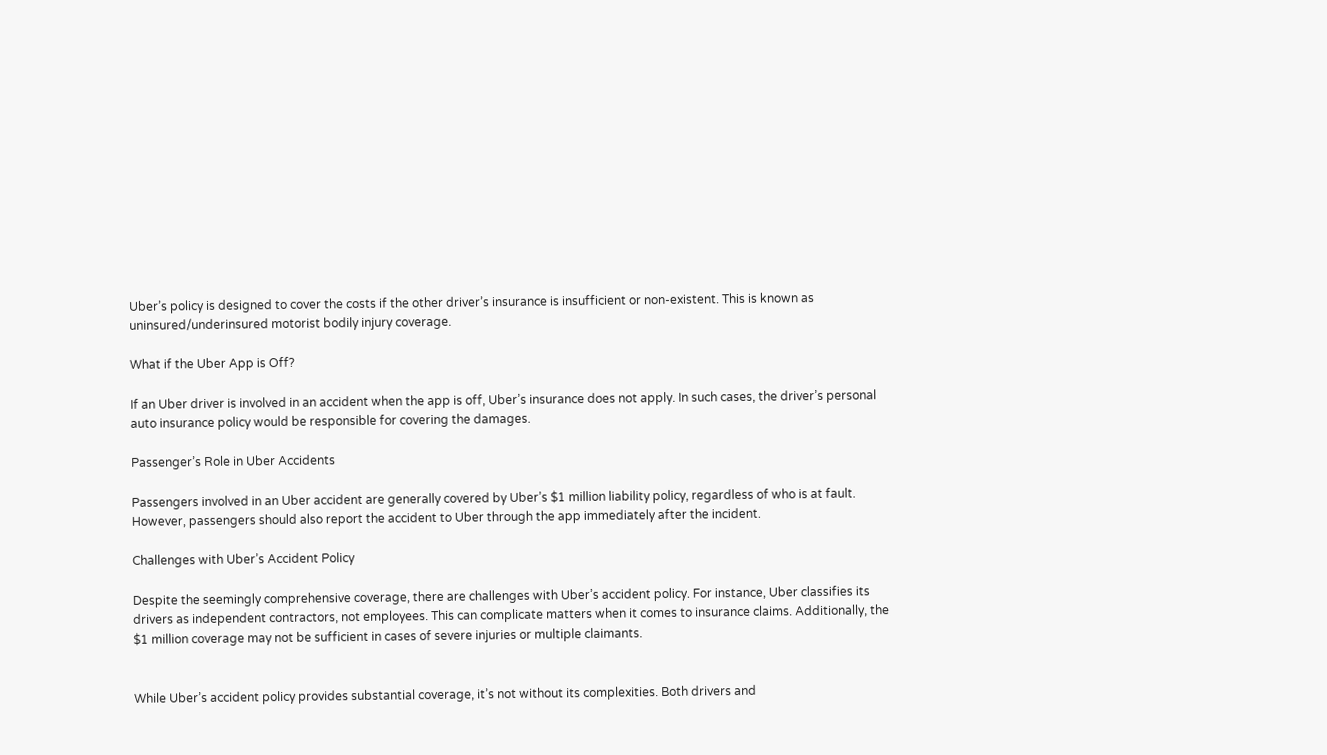Uber’s policy is designed to cover the costs if the other driver’s insurance is insufficient or non-existent. This is known as uninsured/underinsured motorist bodily injury coverage.

What if the Uber App is Off?

If an Uber driver is involved in an accident when the app is off, Uber’s insurance does not apply. In such cases, the driver’s personal auto insurance policy would be responsible for covering the damages.

Passenger’s Role in Uber Accidents

Passengers involved in an Uber accident are generally covered by Uber’s $1 million liability policy, regardless of who is at fault. However, passengers should also report the accident to Uber through the app immediately after the incident.

Challenges with Uber’s Accident Policy

Despite the seemingly comprehensive coverage, there are challenges with Uber’s accident policy. For instance, Uber classifies its drivers as independent contractors, not employees. This can complicate matters when it comes to insurance claims. Additionally, the $1 million coverage may not be sufficient in cases of severe injuries or multiple claimants.


While Uber’s accident policy provides substantial coverage, it’s not without its complexities. Both drivers and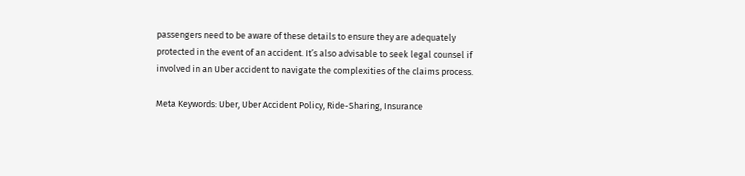passengers need to be aware of these details to ensure they are adequately protected in the event of an accident. It’s also advisable to seek legal counsel if involved in an Uber accident to navigate the complexities of the claims process.

Meta Keywords: Uber, Uber Accident Policy, Ride-Sharing, Insurance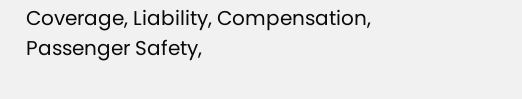Coverage, Liability, Compensation, Passenger Safety,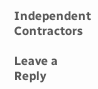Independent Contractors

Leave a Reply